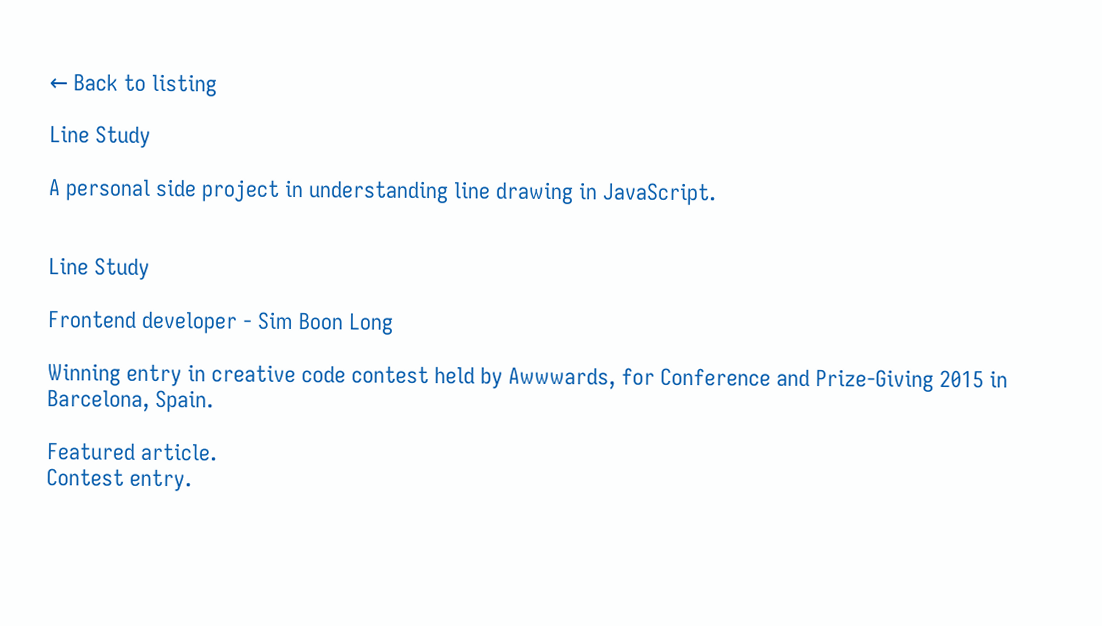← Back to listing

Line Study

A personal side project in understanding line drawing in JavaScript.


Line Study

Frontend developer - Sim Boon Long

Winning entry in creative code contest held by Awwwards, for Conference and Prize-Giving 2015 in Barcelona, Spain.

Featured article.
Contest entry.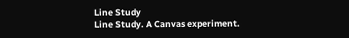Line Study
Line Study. A Canvas experiment.